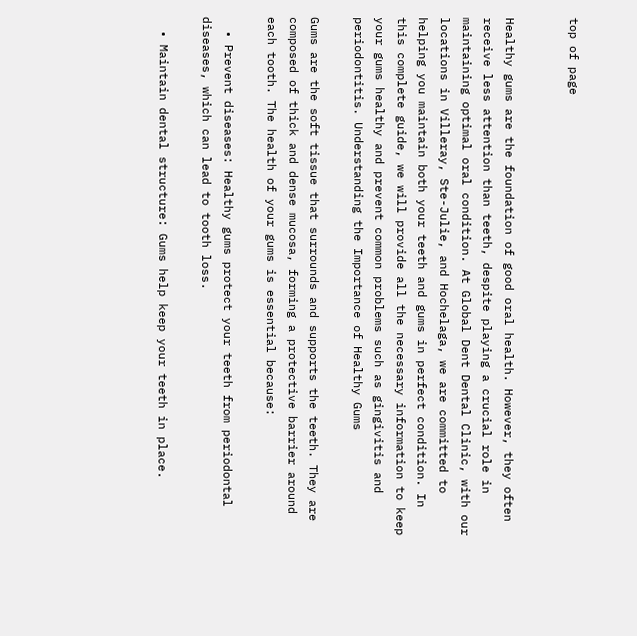top of page


Healthy gums are the foundation of good oral health. However, they often receive less attention than teeth, despite playing a crucial role in maintaining optimal oral condition. At Global Dent Dental Clinic, with our locations in Villeray, Ste-Julie, and Hochelaga, we are committed to helping you maintain both your teeth and gums in perfect condition. In this complete guide, we will provide all the necessary information to keep your gums healthy and prevent common problems such as gingivitis and periodontitis. Understanding the Importance of Healthy Gums

Gums are the soft tissue that surrounds and supports the teeth. They are composed of thick and dense mucosa, forming a protective barrier around each tooth. The health of your gums is essential because:

  • Prevent diseases: Healthy gums protect your teeth from periodontal diseases, which can lead to tooth loss.

  • Maintain dental structure: Gums help keep your teeth in place.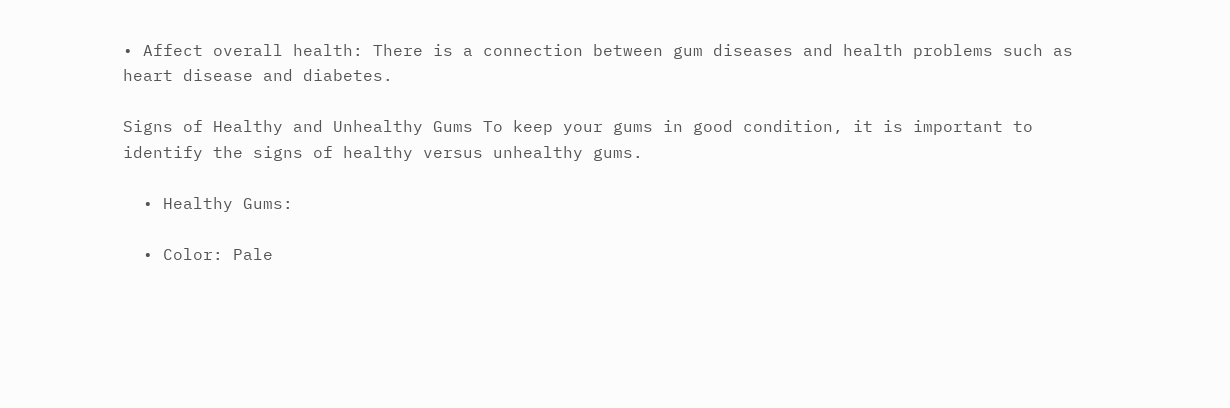• Affect overall health: There is a connection between gum diseases and health problems such as heart disease and diabetes.

Signs of Healthy and Unhealthy Gums To keep your gums in good condition, it is important to identify the signs of healthy versus unhealthy gums.

  • Healthy Gums:

  • Color: Pale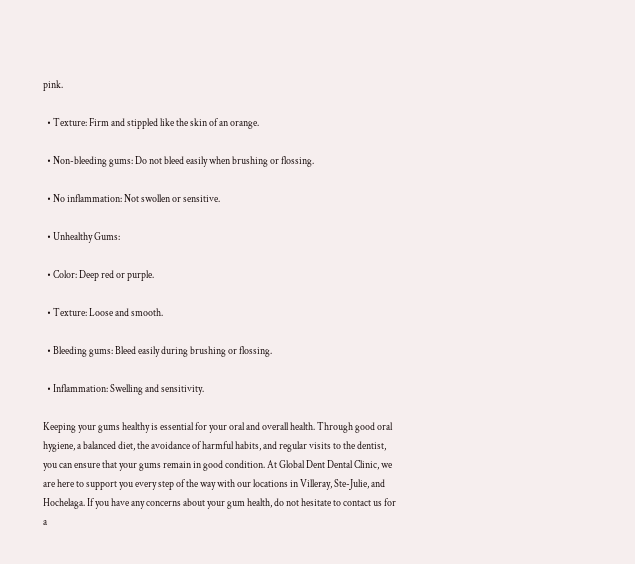pink.

  • Texture: Firm and stippled like the skin of an orange.

  • Non-bleeding gums: Do not bleed easily when brushing or flossing.

  • No inflammation: Not swollen or sensitive.

  • Unhealthy Gums:

  • Color: Deep red or purple.

  • Texture: Loose and smooth.

  • Bleeding gums: Bleed easily during brushing or flossing.

  • Inflammation: Swelling and sensitivity.

Keeping your gums healthy is essential for your oral and overall health. Through good oral hygiene, a balanced diet, the avoidance of harmful habits, and regular visits to the dentist, you can ensure that your gums remain in good condition. At Global Dent Dental Clinic, we are here to support you every step of the way with our locations in Villeray, Ste-Julie, and Hochelaga. If you have any concerns about your gum health, do not hesitate to contact us for a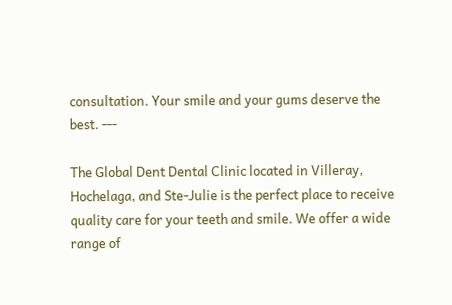consultation. Your smile and your gums deserve the best. ---

The Global Dent Dental Clinic located in Villeray, Hochelaga, and Ste-Julie is the perfect place to receive quality care for your teeth and smile. We offer a wide range of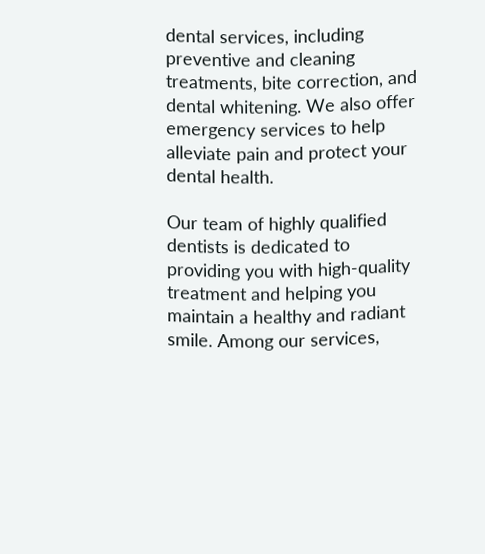dental services, including preventive and cleaning treatments, bite correction, and dental whitening. We also offer emergency services to help alleviate pain and protect your dental health.

Our team of highly qualified dentists is dedicated to providing you with high-quality treatment and helping you maintain a healthy and radiant smile. Among our services,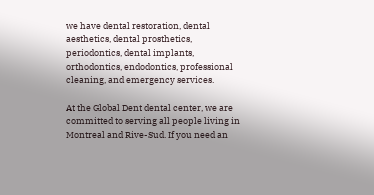we have dental restoration, dental aesthetics, dental prosthetics, periodontics, dental implants, orthodontics, endodontics, professional cleaning, and emergency services.

At the Global Dent dental center, we are committed to serving all people living in Montreal and Rive-Sud. If you need an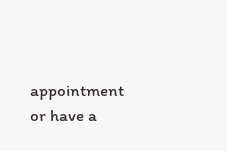appointment or have a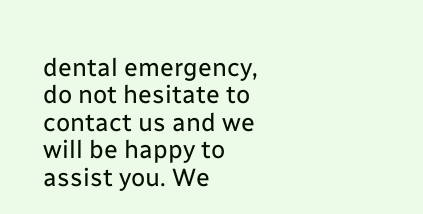dental emergency, do not hesitate to contact us and we will be happy to assist you. We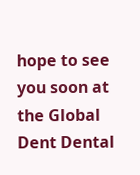hope to see you soon at the Global Dent Dental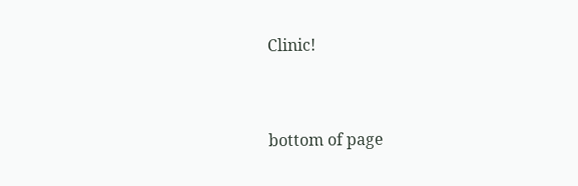Clinic!


bottom of page